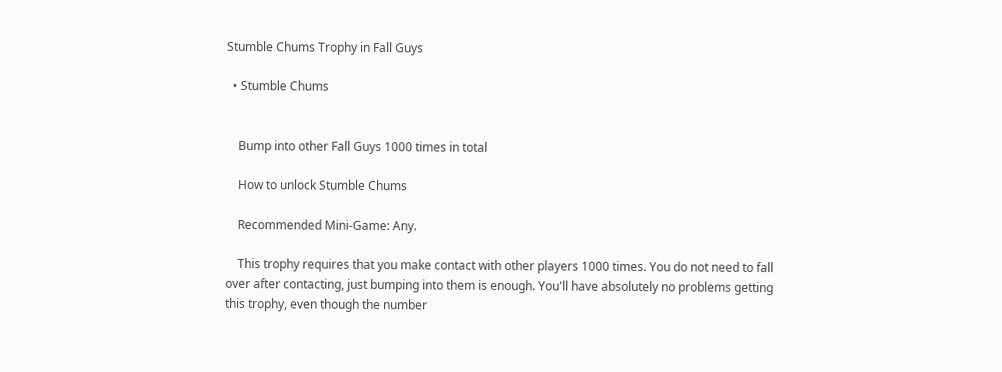Stumble Chums Trophy in Fall Guys

  • Stumble Chums


    Bump into other Fall Guys 1000 times in total

    How to unlock Stumble Chums

    Recommended Mini-Game: Any.

    This trophy requires that you make contact with other players 1000 times. You do not need to fall over after contacting, just bumping into them is enough. You'll have absolutely no problems getting this trophy, even though the number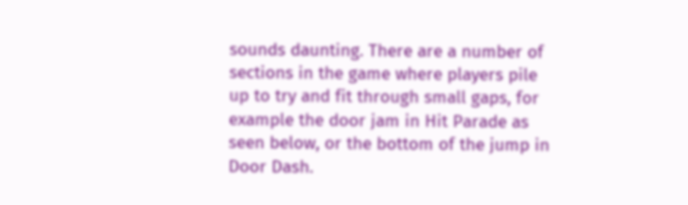sounds daunting. There are a number of sections in the game where players pile up to try and fit through small gaps, for example the door jam in Hit Parade as seen below, or the bottom of the jump in Door Dash.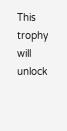This trophy will unlock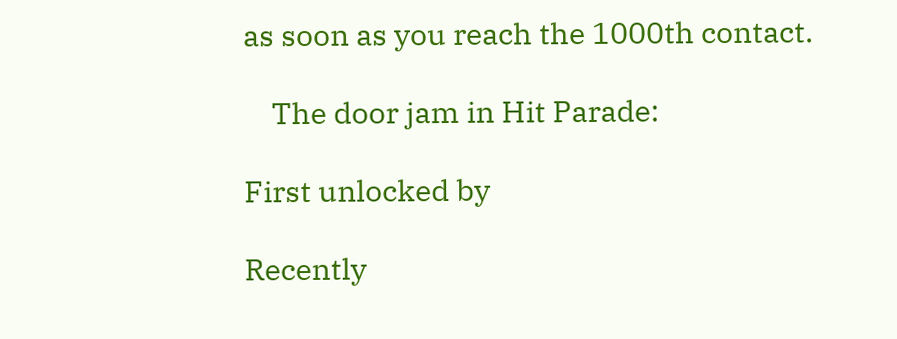as soon as you reach the 1000th contact.

    The door jam in Hit Parade:

First unlocked by

Recently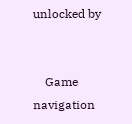unlocked by


    Game navigation